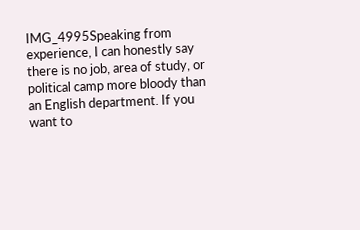IMG_4995Speaking from experience, I can honestly say there is no job, area of study, or political camp more bloody than an English department. If you want to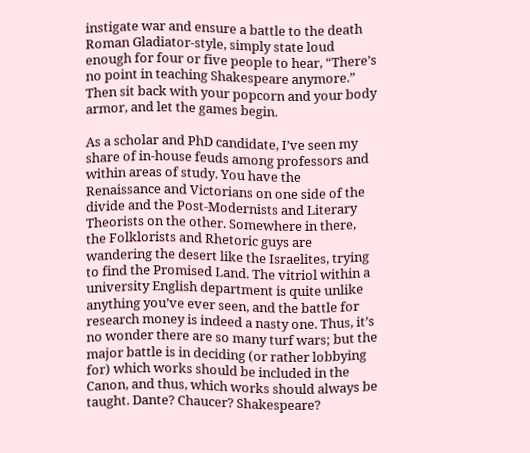instigate war and ensure a battle to the death Roman Gladiator-style, simply state loud enough for four or five people to hear, “There’s no point in teaching Shakespeare anymore.” Then sit back with your popcorn and your body armor, and let the games begin.

As a scholar and PhD candidate, I’ve seen my share of in-house feuds among professors and within areas of study. You have the Renaissance and Victorians on one side of the divide and the Post-Modernists and Literary Theorists on the other. Somewhere in there, the Folklorists and Rhetoric guys are wandering the desert like the Israelites, trying to find the Promised Land. The vitriol within a university English department is quite unlike anything you’ve ever seen, and the battle for research money is indeed a nasty one. Thus, it’s no wonder there are so many turf wars; but the major battle is in deciding (or rather lobbying for) which works should be included in the Canon, and thus, which works should always be taught. Dante? Chaucer? Shakespeare?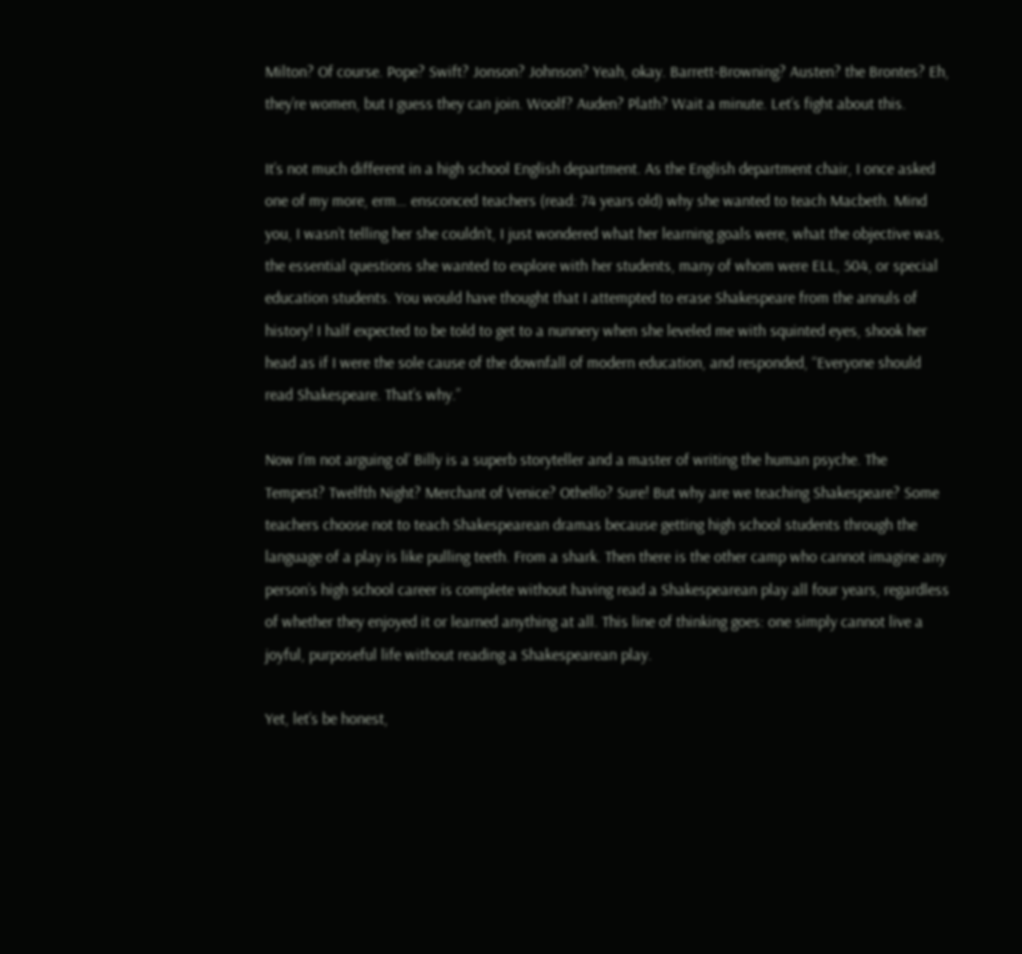Milton? Of course. Pope? Swift? Jonson? Johnson? Yeah, okay. Barrett-Browning? Austen? the Brontes? Eh, they’re women, but I guess they can join. Woolf? Auden? Plath? Wait a minute. Let’s fight about this.

It’s not much different in a high school English department. As the English department chair, I once asked one of my more, erm… ensconced teachers (read: 74 years old) why she wanted to teach Macbeth. Mind you, I wasn’t telling her she couldn’t, I just wondered what her learning goals were, what the objective was, the essential questions she wanted to explore with her students, many of whom were ELL, 504, or special education students. You would have thought that I attempted to erase Shakespeare from the annuls of history! I half expected to be told to get to a nunnery when she leveled me with squinted eyes, shook her head as if I were the sole cause of the downfall of modern education, and responded, “Everyone should read Shakespeare. That’s why.”

Now I’m not arguing ol’ Billy is a superb storyteller and a master of writing the human psyche. The Tempest? Twelfth Night? Merchant of Venice? Othello? Sure! But why are we teaching Shakespeare? Some teachers choose not to teach Shakespearean dramas because getting high school students through the language of a play is like pulling teeth. From a shark. Then there is the other camp who cannot imagine any person’s high school career is complete without having read a Shakespearean play all four years, regardless of whether they enjoyed it or learned anything at all. This line of thinking goes: one simply cannot live a joyful, purposeful life without reading a Shakespearean play.

Yet, let’s be honest,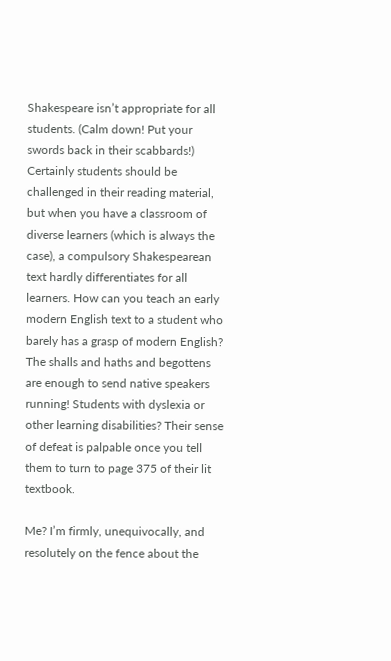Shakespeare isn’t appropriate for all students. (Calm down! Put your swords back in their scabbards!) Certainly students should be challenged in their reading material, but when you have a classroom of diverse learners (which is always the case), a compulsory Shakespearean text hardly differentiates for all learners. How can you teach an early modern English text to a student who barely has a grasp of modern English? The shalls and haths and begottens are enough to send native speakers running! Students with dyslexia or other learning disabilities? Their sense of defeat is palpable once you tell them to turn to page 375 of their lit textbook.

Me? I’m firmly, unequivocally, and resolutely on the fence about the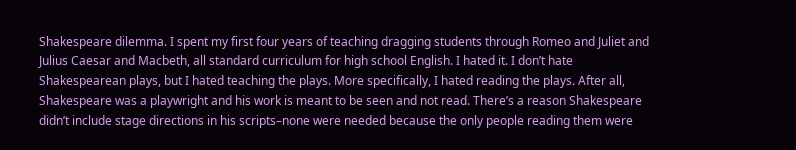Shakespeare dilemma. I spent my first four years of teaching dragging students through Romeo and Juliet and Julius Caesar and Macbeth, all standard curriculum for high school English. I hated it. I don’t hate Shakespearean plays, but I hated teaching the plays. More specifically, I hated reading the plays. After all, Shakespeare was a playwright and his work is meant to be seen and not read. There’s a reason Shakespeare didn’t include stage directions in his scripts–none were needed because the only people reading them were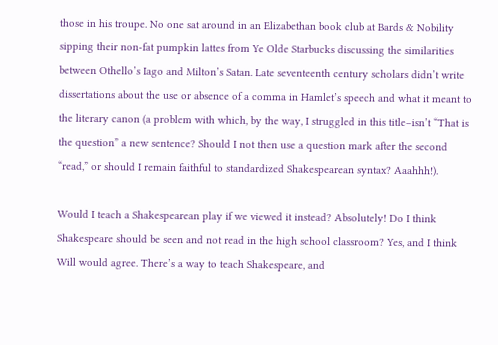those in his troupe. No one sat around in an Elizabethan book club at Bards & Nobility sipping their non-fat pumpkin lattes from Ye Olde Starbucks discussing the similarities between Othello’s Iago and Milton’s Satan. Late seventeenth century scholars didn’t write dissertations about the use or absence of a comma in Hamlet’s speech and what it meant to the literary canon (a problem with which, by the way, I struggled in this title–isn’t “That is the question” a new sentence? Should I not then use a question mark after the second “read,” or should I remain faithful to standardized Shakespearean syntax? Aaahhh!).

Would I teach a Shakespearean play if we viewed it instead? Absolutely! Do I think Shakespeare should be seen and not read in the high school classroom? Yes, and I think Will would agree. There’s a way to teach Shakespeare, and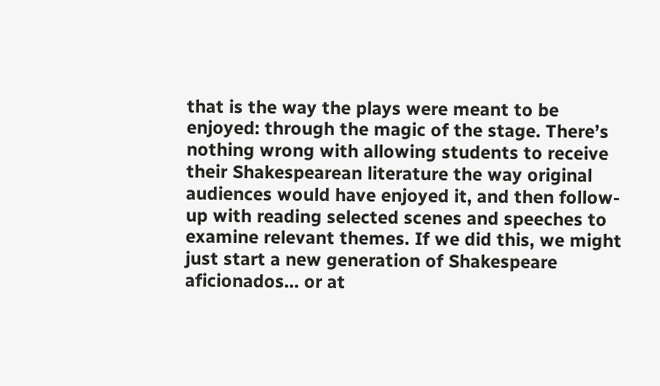that is the way the plays were meant to be enjoyed: through the magic of the stage. There’s nothing wrong with allowing students to receive their Shakespearean literature the way original audiences would have enjoyed it, and then follow-up with reading selected scenes and speeches to examine relevant themes. If we did this, we might just start a new generation of Shakespeare aficionados… or at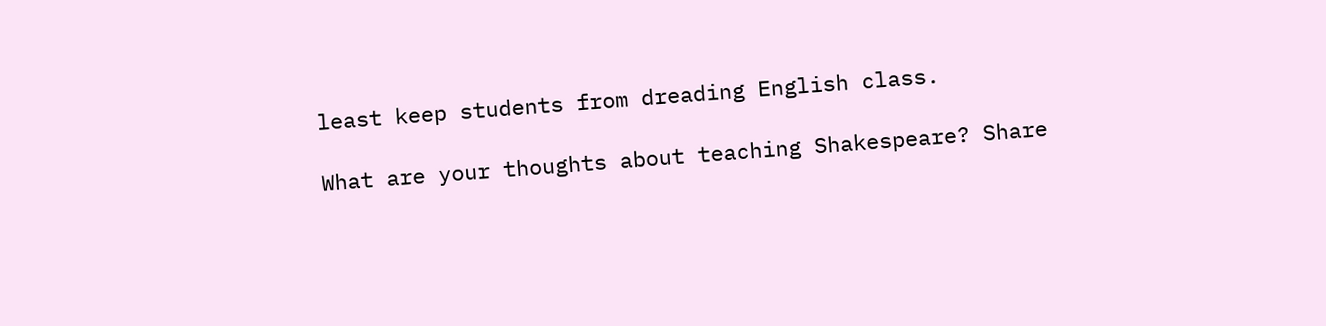least keep students from dreading English class.

What are your thoughts about teaching Shakespeare? Share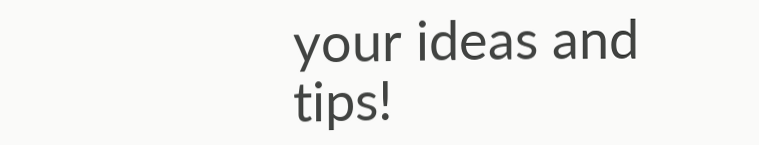your ideas and tips!